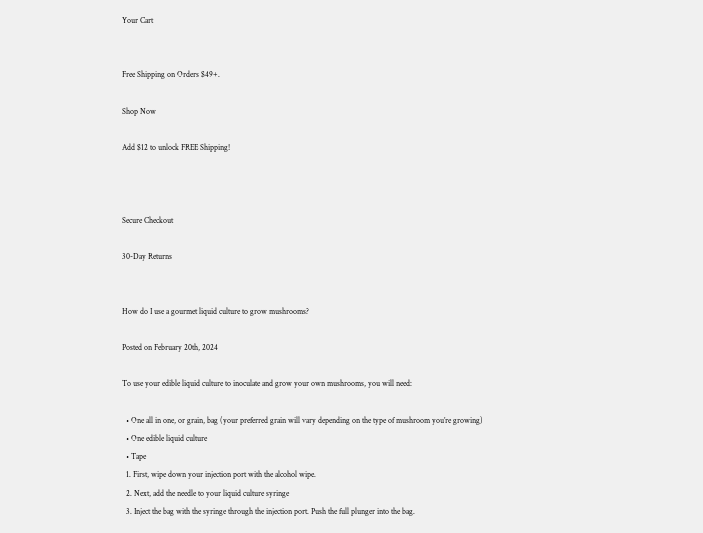Your Cart


Free Shipping on Orders $49+.

Shop Now

Add $12 to unlock FREE Shipping!



Secure Checkout

30-Day Returns


How do I use a gourmet liquid culture to grow mushrooms?

Posted on February 20th, 2024

To use your edible liquid culture to inoculate and grow your own mushrooms, you will need:

  • One all in one, or grain, bag (your preferred grain will vary depending on the type of mushroom you’re growing)
  • One edible liquid culture
  • Tape
  1. First, wipe down your injection port with the alcohol wipe.
  2. Next, add the needle to your liquid culture syringe
  3. Inject the bag with the syringe through the injection port. Push the full plunger into the bag.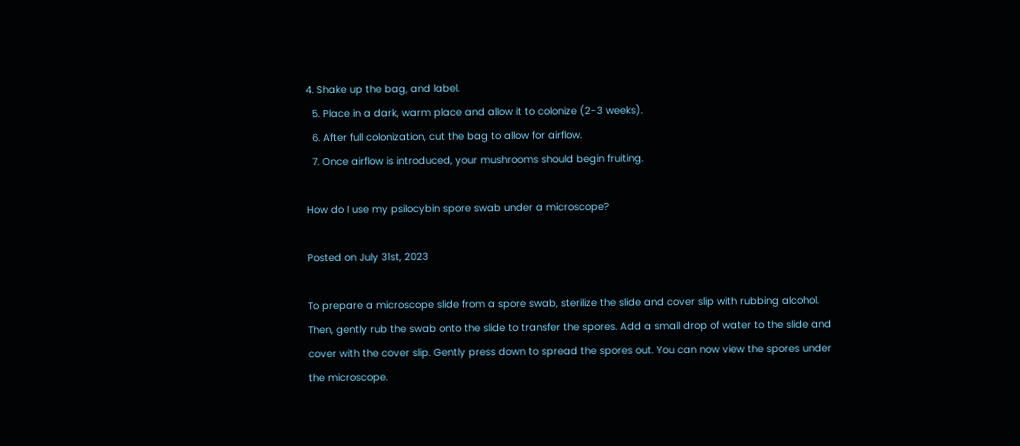4. Shake up the bag, and label.
  5. Place in a dark, warm place and allow it to colonize (2-3 weeks).
  6. After full colonization, cut the bag to allow for airflow.
  7. Once airflow is introduced, your mushrooms should begin fruiting.

How do I use my psilocybin spore swab under a microscope?

Posted on July 31st, 2023

To prepare a microscope slide from a spore swab, sterilize the slide and cover slip with rubbing alcohol. Then, gently rub the swab onto the slide to transfer the spores. Add a small drop of water to the slide and cover with the cover slip. Gently press down to spread the spores out. You can now view the spores under the microscope.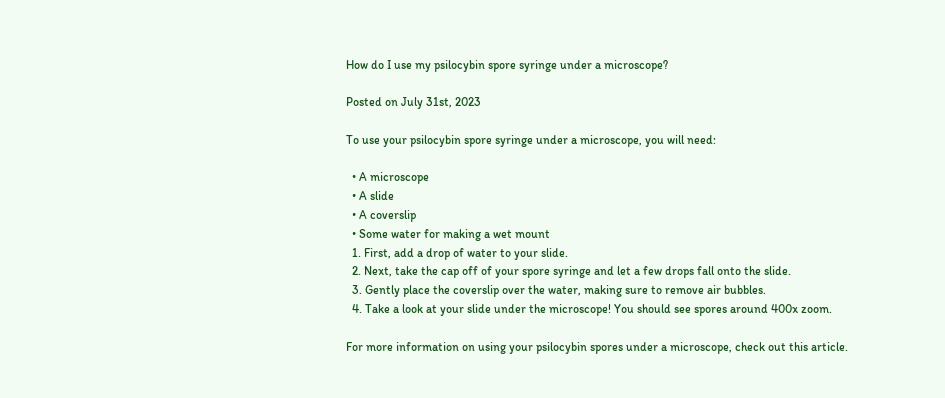How do I use my psilocybin spore syringe under a microscope?

Posted on July 31st, 2023

To use your psilocybin spore syringe under a microscope, you will need:

  • A microscope
  • A slide
  • A coverslip
  • Some water for making a wet mount
  1. First, add a drop of water to your slide.
  2. Next, take the cap off of your spore syringe and let a few drops fall onto the slide.
  3. Gently place the coverslip over the water, making sure to remove air bubbles.
  4. Take a look at your slide under the microscope! You should see spores around 400x zoom.

For more information on using your psilocybin spores under a microscope, check out this article.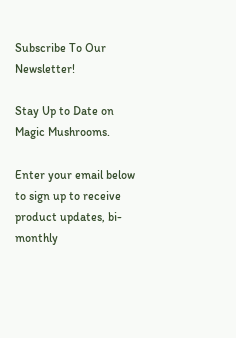Subscribe To Our Newsletter!

Stay Up to Date on Magic Mushrooms.

Enter your email below to sign up to receive product updates, bi-monthly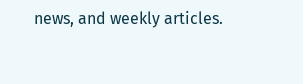news, and weekly articles.